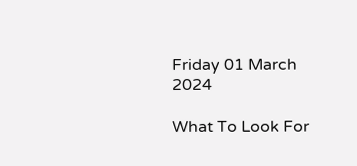Friday 01 March 2024

What To Look For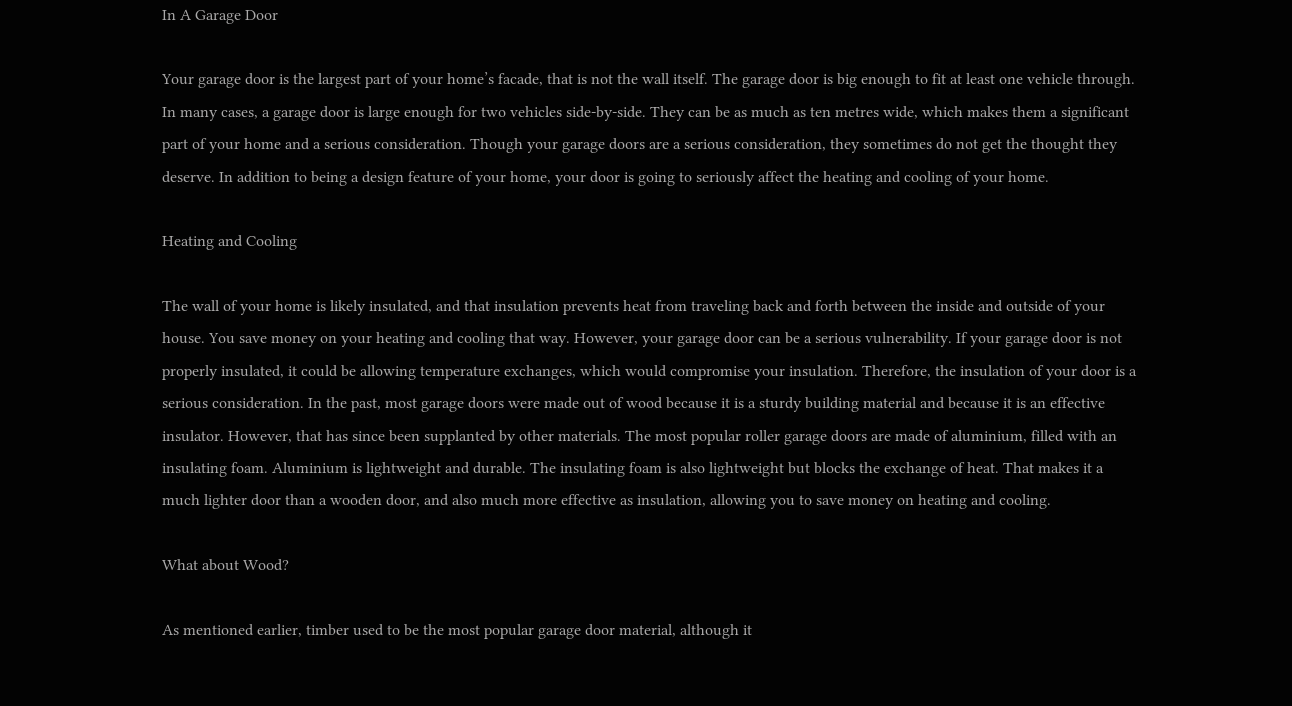In A Garage Door

Your garage door is the largest part of your home’s facade, that is not the wall itself. The garage door is big enough to fit at least one vehicle through. In many cases, a garage door is large enough for two vehicles side-by-side. They can be as much as ten metres wide, which makes them a significant part of your home and a serious consideration. Though your garage doors are a serious consideration, they sometimes do not get the thought they deserve. In addition to being a design feature of your home, your door is going to seriously affect the heating and cooling of your home.

Heating and Cooling

The wall of your home is likely insulated, and that insulation prevents heat from traveling back and forth between the inside and outside of your house. You save money on your heating and cooling that way. However, your garage door can be a serious vulnerability. If your garage door is not properly insulated, it could be allowing temperature exchanges, which would compromise your insulation. Therefore, the insulation of your door is a serious consideration. In the past, most garage doors were made out of wood because it is a sturdy building material and because it is an effective insulator. However, that has since been supplanted by other materials. The most popular roller garage doors are made of aluminium, filled with an insulating foam. Aluminium is lightweight and durable. The insulating foam is also lightweight but blocks the exchange of heat. That makes it a much lighter door than a wooden door, and also much more effective as insulation, allowing you to save money on heating and cooling.

What about Wood?

As mentioned earlier, timber used to be the most popular garage door material, although it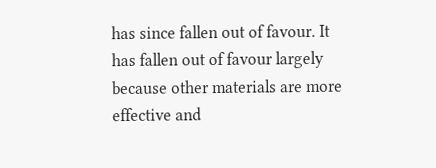has since fallen out of favour. It has fallen out of favour largely because other materials are more effective and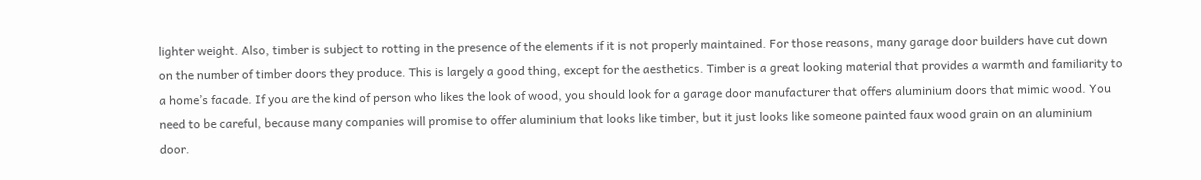lighter weight. Also, timber is subject to rotting in the presence of the elements if it is not properly maintained. For those reasons, many garage door builders have cut down on the number of timber doors they produce. This is largely a good thing, except for the aesthetics. Timber is a great looking material that provides a warmth and familiarity to a home’s facade. If you are the kind of person who likes the look of wood, you should look for a garage door manufacturer that offers aluminium doors that mimic wood. You need to be careful, because many companies will promise to offer aluminium that looks like timber, but it just looks like someone painted faux wood grain on an aluminium door.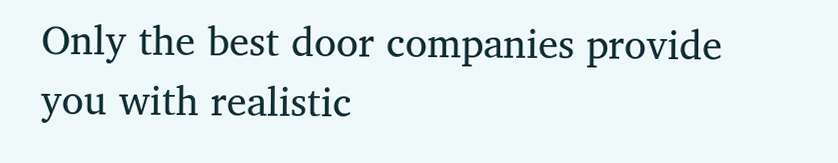Only the best door companies provide you with realistic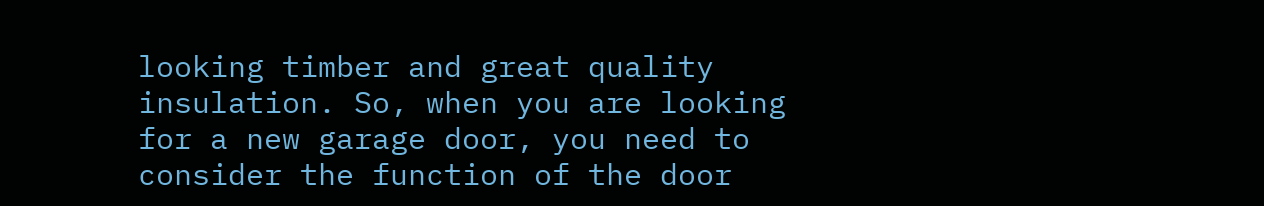looking timber and great quality insulation. So, when you are looking for a new garage door, you need to consider the function of the door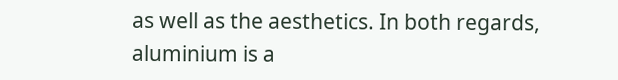as well as the aesthetics. In both regards, aluminium is a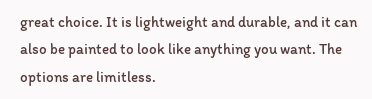great choice. It is lightweight and durable, and it can also be painted to look like anything you want. The options are limitless.